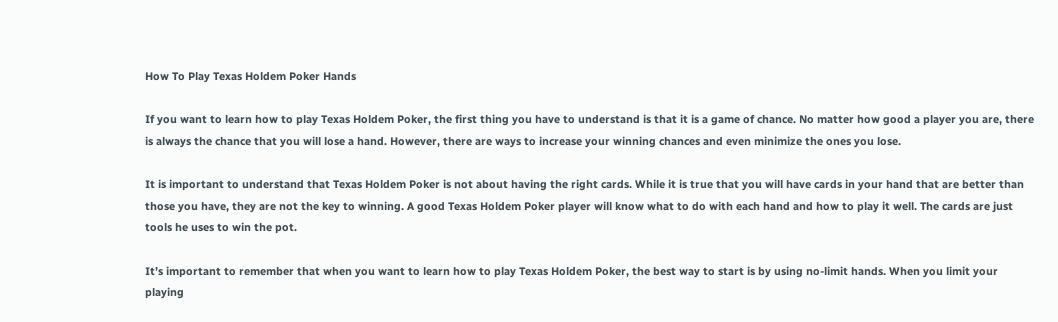How To Play Texas Holdem Poker Hands

If you want to learn how to play Texas Holdem Poker, the first thing you have to understand is that it is a game of chance. No matter how good a player you are, there is always the chance that you will lose a hand. However, there are ways to increase your winning chances and even minimize the ones you lose.

It is important to understand that Texas Holdem Poker is not about having the right cards. While it is true that you will have cards in your hand that are better than those you have, they are not the key to winning. A good Texas Holdem Poker player will know what to do with each hand and how to play it well. The cards are just tools he uses to win the pot.

It’s important to remember that when you want to learn how to play Texas Holdem Poker, the best way to start is by using no-limit hands. When you limit your playing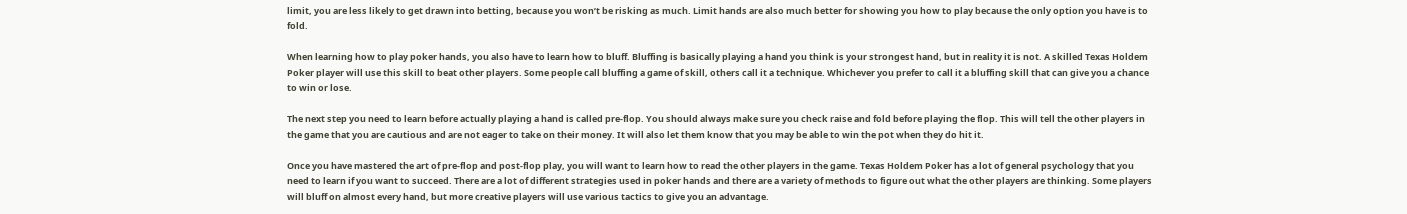limit, you are less likely to get drawn into betting, because you won’t be risking as much. Limit hands are also much better for showing you how to play because the only option you have is to fold.

When learning how to play poker hands, you also have to learn how to bluff. Bluffing is basically playing a hand you think is your strongest hand, but in reality it is not. A skilled Texas Holdem Poker player will use this skill to beat other players. Some people call bluffing a game of skill, others call it a technique. Whichever you prefer to call it a bluffing skill that can give you a chance to win or lose.

The next step you need to learn before actually playing a hand is called pre-flop. You should always make sure you check raise and fold before playing the flop. This will tell the other players in the game that you are cautious and are not eager to take on their money. It will also let them know that you may be able to win the pot when they do hit it.

Once you have mastered the art of pre-flop and post-flop play, you will want to learn how to read the other players in the game. Texas Holdem Poker has a lot of general psychology that you need to learn if you want to succeed. There are a lot of different strategies used in poker hands and there are a variety of methods to figure out what the other players are thinking. Some players will bluff on almost every hand, but more creative players will use various tactics to give you an advantage.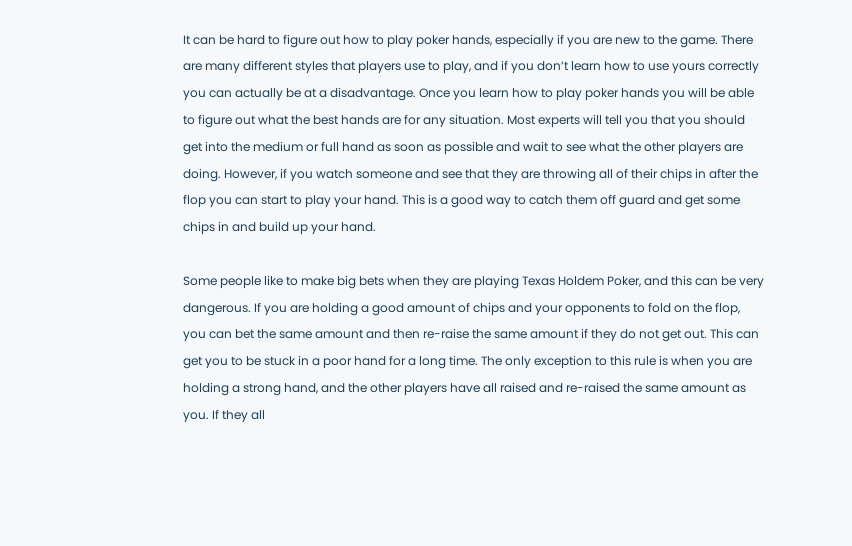It can be hard to figure out how to play poker hands, especially if you are new to the game. There are many different styles that players use to play, and if you don’t learn how to use yours correctly you can actually be at a disadvantage. Once you learn how to play poker hands you will be able to figure out what the best hands are for any situation. Most experts will tell you that you should get into the medium or full hand as soon as possible and wait to see what the other players are doing. However, if you watch someone and see that they are throwing all of their chips in after the flop you can start to play your hand. This is a good way to catch them off guard and get some chips in and build up your hand.

Some people like to make big bets when they are playing Texas Holdem Poker, and this can be very dangerous. If you are holding a good amount of chips and your opponents to fold on the flop, you can bet the same amount and then re-raise the same amount if they do not get out. This can get you to be stuck in a poor hand for a long time. The only exception to this rule is when you are holding a strong hand, and the other players have all raised and re-raised the same amount as you. If they all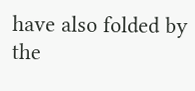have also folded by the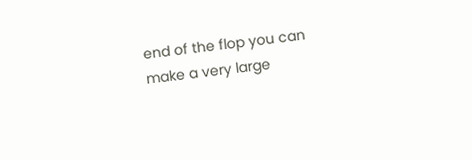end of the flop you can make a very large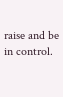raise and be in control.